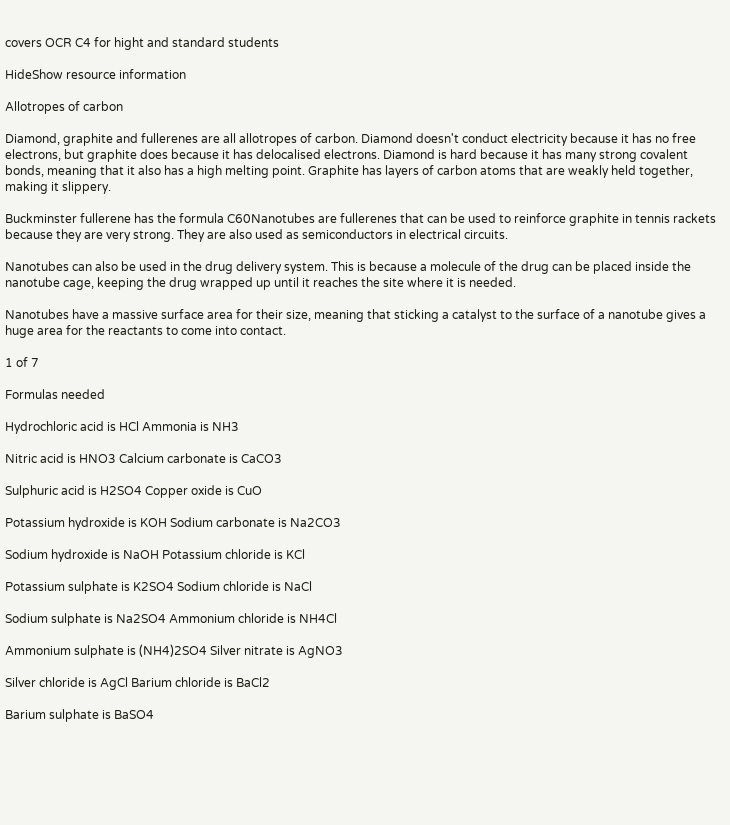covers OCR C4 for hight and standard students

HideShow resource information

Allotropes of carbon

Diamond, graphite and fullerenes are all allotropes of carbon. Diamond doesn't conduct electricity because it has no free electrons, but graphite does because it has delocalised electrons. Diamond is hard because it has many strong covalent bonds, meaning that it also has a high melting point. Graphite has layers of carbon atoms that are weakly held together, making it slippery.

Buckminster fullerene has the formula C60Nanotubes are fullerenes that can be used to reinforce graphite in tennis rackets because they are very strong. They are also used as semiconductors in electrical circuits.

Nanotubes can also be used in the drug delivery system. This is because a molecule of the drug can be placed inside the nanotube cage, keeping the drug wrapped up until it reaches the site where it is needed.

Nanotubes have a massive surface area for their size, meaning that sticking a catalyst to the surface of a nanotube gives a huge area for the reactants to come into contact.

1 of 7

Formulas needed

Hydrochloric acid is HCl Ammonia is NH3

Nitric acid is HNO3 Calcium carbonate is CaCO3

Sulphuric acid is H2SO4 Copper oxide is CuO

Potassium hydroxide is KOH Sodium carbonate is Na2CO3

Sodium hydroxide is NaOH Potassium chloride is KCl

Potassium sulphate is K2SO4 Sodium chloride is NaCl

Sodium sulphate is Na2SO4 Ammonium chloride is NH4Cl

Ammonium sulphate is (NH4)2SO4 Silver nitrate is AgNO3

Silver chloride is AgCl Barium chloride is BaCl2

Barium sulphate is BaSO4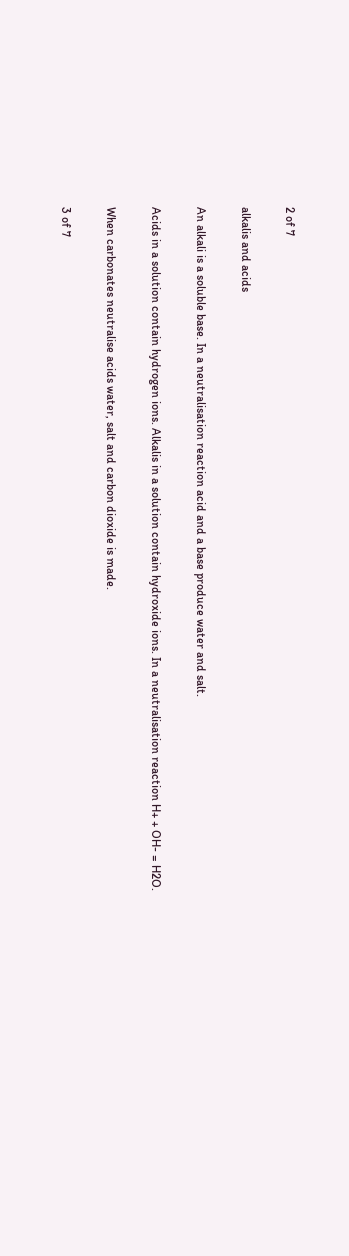2 of 7

alkalis and acids

An alkali is a soluble base. In a neutralisation reaction acid and a base produce water and salt.

Acids in a solution contain hydrogen ions. Alkalis in a solution contain hydroxide ions. In a neutralisation reaction H+ + OH- = H2O.

When carbonates neutralise acids water, salt and carbon dioxide is made.

3 of 7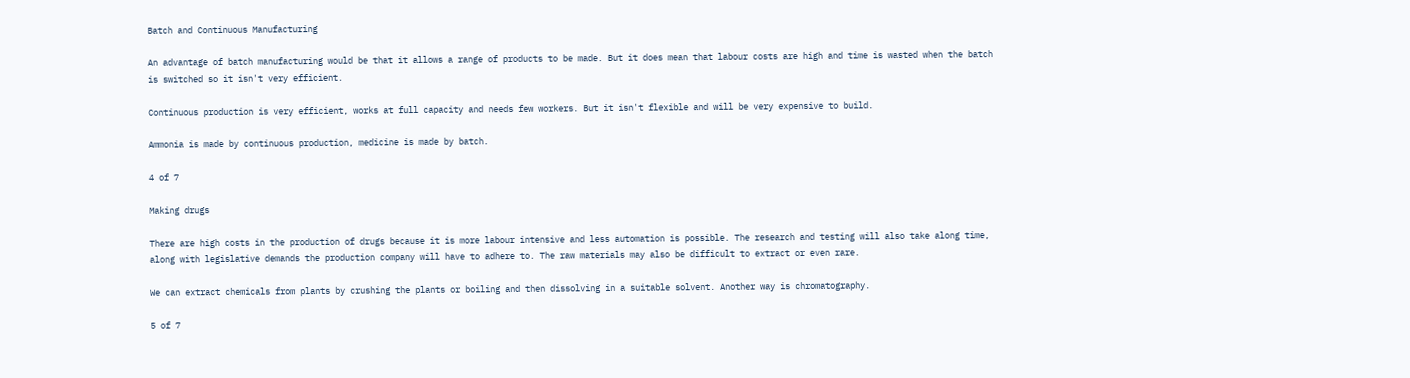Batch and Continuous Manufacturing

An advantage of batch manufacturing would be that it allows a range of products to be made. But it does mean that labour costs are high and time is wasted when the batch is switched so it isn't very efficient.

Continuous production is very efficient, works at full capacity and needs few workers. But it isn't flexible and will be very expensive to build.

Ammonia is made by continuous production, medicine is made by batch.

4 of 7

Making drugs

There are high costs in the production of drugs because it is more labour intensive and less automation is possible. The research and testing will also take along time, along with legislative demands the production company will have to adhere to. The raw materials may also be difficult to extract or even rare.

We can extract chemicals from plants by crushing the plants or boiling and then dissolving in a suitable solvent. Another way is chromatography.

5 of 7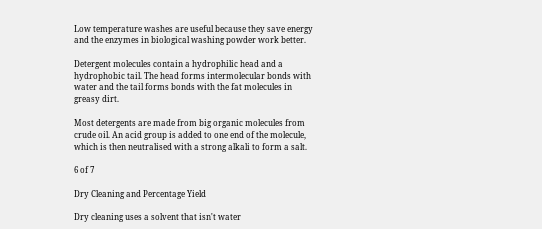Low temperature washes are useful because they save energy and the enzymes in biological washing powder work better.

Detergent molecules contain a hydrophilic head and a hydrophobic tail. The head forms intermolecular bonds with water and the tail forms bonds with the fat molecules in greasy dirt.

Most detergents are made from big organic molecules from crude oil. An acid group is added to one end of the molecule, which is then neutralised with a strong alkali to form a salt.

6 of 7

Dry Cleaning and Percentage Yield

Dry cleaning uses a solvent that isn't water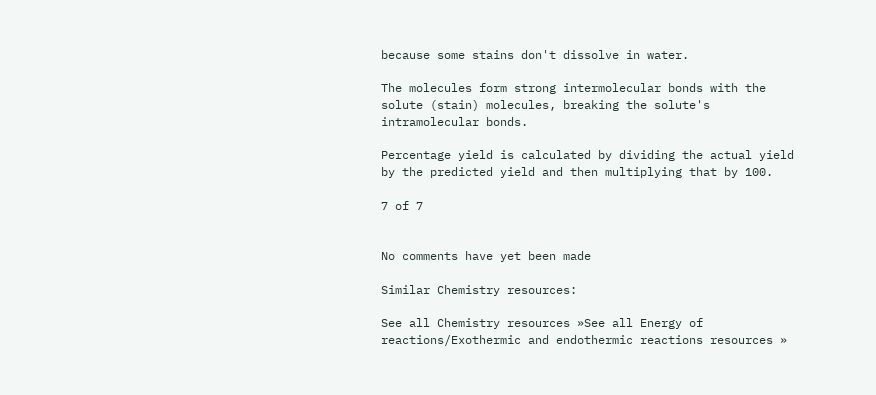because some stains don't dissolve in water.

The molecules form strong intermolecular bonds with the solute (stain) molecules, breaking the solute's intramolecular bonds.

Percentage yield is calculated by dividing the actual yield by the predicted yield and then multiplying that by 100.

7 of 7


No comments have yet been made

Similar Chemistry resources:

See all Chemistry resources »See all Energy of reactions/Exothermic and endothermic reactions resources »